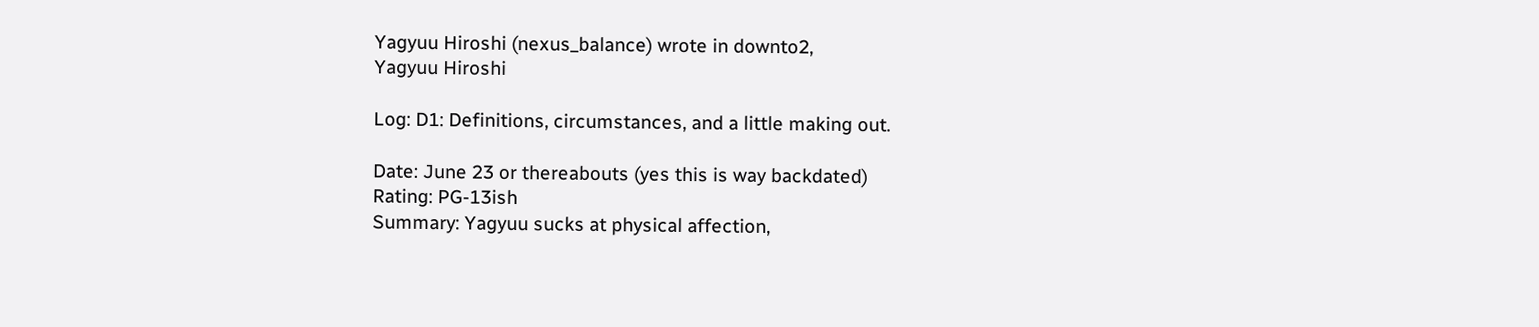Yagyuu Hiroshi (nexus_balance) wrote in downto2,
Yagyuu Hiroshi

Log: D1: Definitions, circumstances, and a little making out.

Date: June 23 or thereabouts (yes this is way backdated)
Rating: PG-13ish
Summary: Yagyuu sucks at physical affection,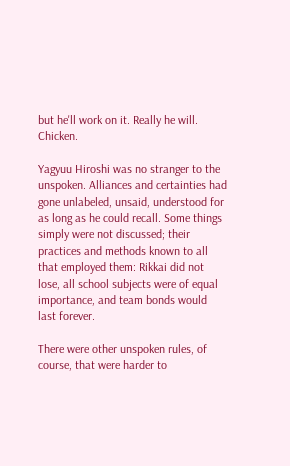but he'll work on it. Really he will. Chicken.

Yagyuu Hiroshi was no stranger to the unspoken. Alliances and certainties had gone unlabeled, unsaid, understood for as long as he could recall. Some things simply were not discussed; their practices and methods known to all that employed them: Rikkai did not lose, all school subjects were of equal importance, and team bonds would last forever.

There were other unspoken rules, of course, that were harder to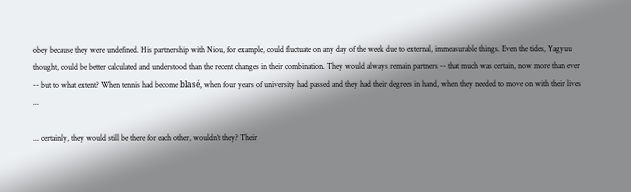obey because they were undefined. His partnership with Niou, for example, could fluctuate on any day of the week due to external, immeasurable things. Even the tides, Yagyuu thought, could be better calculated and understood than the recent changes in their combination. They would always remain partners -- that much was certain, now more than ever -- but to what extent? When tennis had become blasé, when four years of university had passed and they had their degrees in hand, when they needed to move on with their lives ...

... certainly, they would still be there for each other, wouldn’t they? Their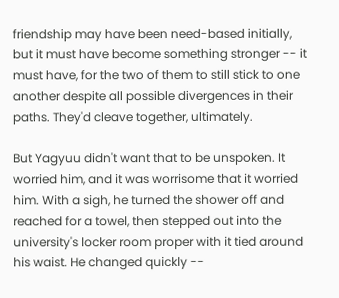friendship may have been need-based initially, but it must have become something stronger -- it must have, for the two of them to still stick to one another despite all possible divergences in their paths. They'd cleave together, ultimately.

But Yagyuu didn't want that to be unspoken. It worried him, and it was worrisome that it worried him. With a sigh, he turned the shower off and reached for a towel, then stepped out into the university's locker room proper with it tied around his waist. He changed quickly --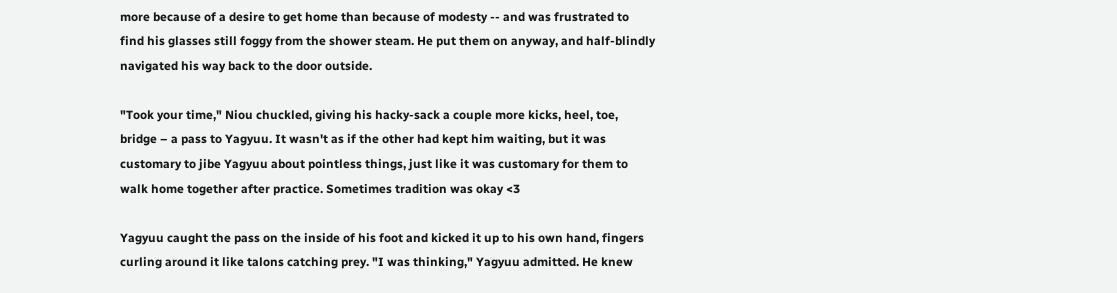more because of a desire to get home than because of modesty -- and was frustrated to find his glasses still foggy from the shower steam. He put them on anyway, and half-blindly navigated his way back to the door outside.

"Took your time," Niou chuckled, giving his hacky-sack a couple more kicks, heel, toe, bridge – a pass to Yagyuu. It wasn't as if the other had kept him waiting, but it was customary to jibe Yagyuu about pointless things, just like it was customary for them to walk home together after practice. Sometimes tradition was okay <3

Yagyuu caught the pass on the inside of his foot and kicked it up to his own hand, fingers curling around it like talons catching prey. "I was thinking," Yagyuu admitted. He knew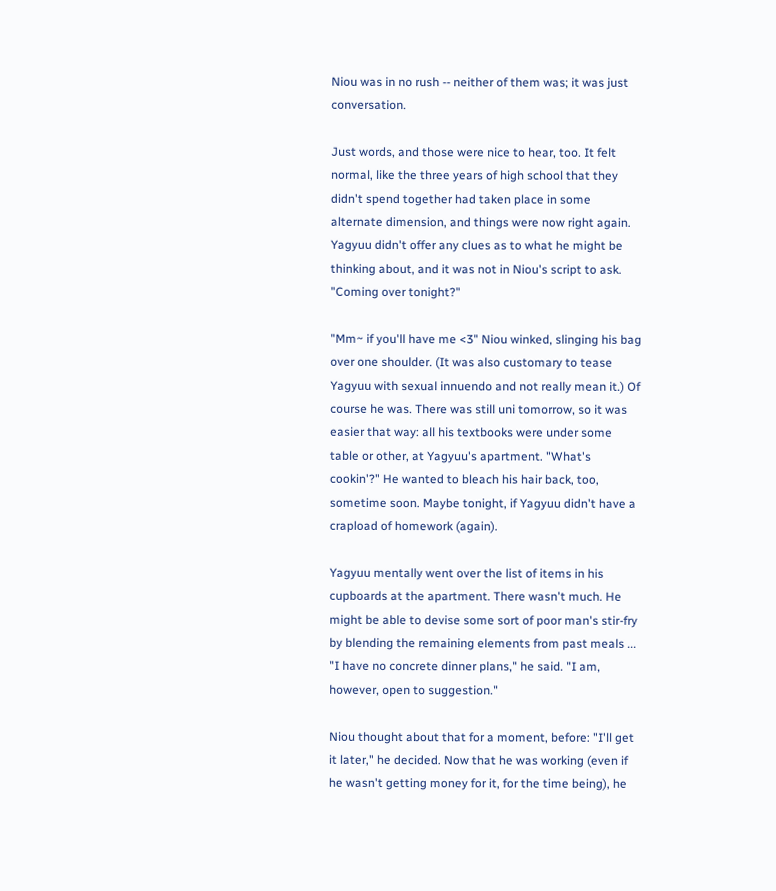Niou was in no rush -- neither of them was; it was just conversation.

Just words, and those were nice to hear, too. It felt normal, like the three years of high school that they didn't spend together had taken place in some alternate dimension, and things were now right again. Yagyuu didn't offer any clues as to what he might be thinking about, and it was not in Niou's script to ask. "Coming over tonight?"

"Mm~ if you'll have me <3" Niou winked, slinging his bag over one shoulder. (It was also customary to tease Yagyuu with sexual innuendo and not really mean it.) Of course he was. There was still uni tomorrow, so it was easier that way: all his textbooks were under some table or other, at Yagyuu's apartment. "What's cookin'?" He wanted to bleach his hair back, too, sometime soon. Maybe tonight, if Yagyuu didn't have a crapload of homework (again).

Yagyuu mentally went over the list of items in his cupboards at the apartment. There wasn't much. He might be able to devise some sort of poor man's stir-fry by blending the remaining elements from past meals ... "I have no concrete dinner plans," he said. "I am, however, open to suggestion."

Niou thought about that for a moment, before: "I'll get it later," he decided. Now that he was working (even if he wasn't getting money for it, for the time being), he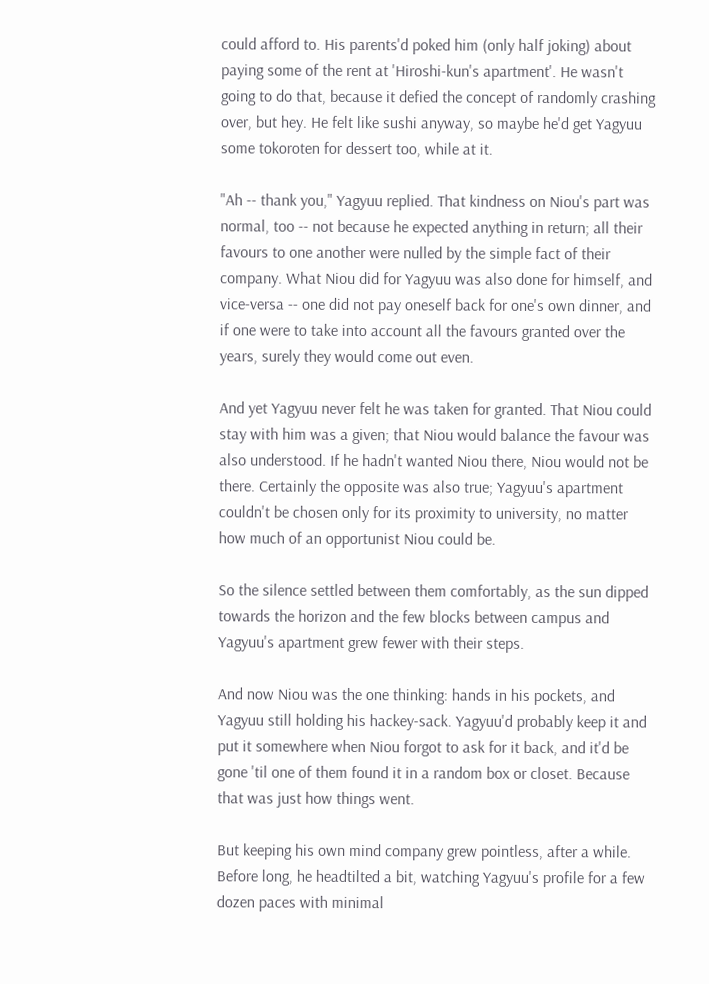could afford to. His parents'd poked him (only half joking) about paying some of the rent at 'Hiroshi-kun's apartment'. He wasn't going to do that, because it defied the concept of randomly crashing over, but hey. He felt like sushi anyway, so maybe he'd get Yagyuu some tokoroten for dessert too, while at it.

"Ah -- thank you," Yagyuu replied. That kindness on Niou's part was normal, too -- not because he expected anything in return; all their favours to one another were nulled by the simple fact of their company. What Niou did for Yagyuu was also done for himself, and vice-versa -- one did not pay oneself back for one's own dinner, and if one were to take into account all the favours granted over the years, surely they would come out even.

And yet Yagyuu never felt he was taken for granted. That Niou could stay with him was a given; that Niou would balance the favour was also understood. If he hadn't wanted Niou there, Niou would not be there. Certainly the opposite was also true; Yagyuu's apartment couldn't be chosen only for its proximity to university, no matter how much of an opportunist Niou could be.

So the silence settled between them comfortably, as the sun dipped towards the horizon and the few blocks between campus and Yagyuu's apartment grew fewer with their steps.

And now Niou was the one thinking: hands in his pockets, and Yagyuu still holding his hackey-sack. Yagyuu'd probably keep it and put it somewhere when Niou forgot to ask for it back, and it'd be gone 'til one of them found it in a random box or closet. Because that was just how things went.

But keeping his own mind company grew pointless, after a while. Before long, he headtilted a bit, watching Yagyuu's profile for a few dozen paces with minimal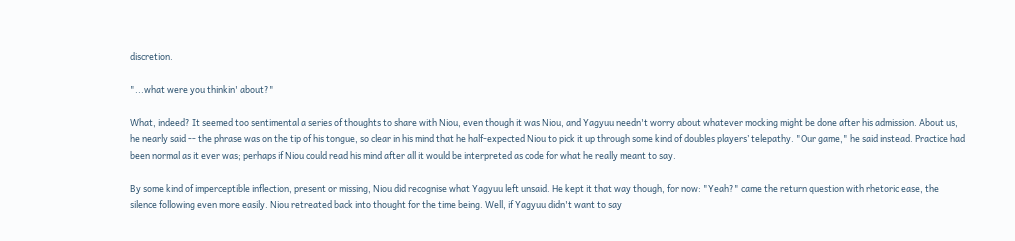discretion.

"...what were you thinkin' about?"

What, indeed? It seemed too sentimental a series of thoughts to share with Niou, even though it was Niou, and Yagyuu needn't worry about whatever mocking might be done after his admission. About us, he nearly said -- the phrase was on the tip of his tongue, so clear in his mind that he half-expected Niou to pick it up through some kind of doubles players’ telepathy. "Our game," he said instead. Practice had been normal as it ever was; perhaps if Niou could read his mind after all it would be interpreted as code for what he really meant to say.

By some kind of imperceptible inflection, present or missing, Niou did recognise what Yagyuu left unsaid. He kept it that way though, for now: "Yeah?" came the return question with rhetoric ease, the silence following even more easily. Niou retreated back into thought for the time being. Well, if Yagyuu didn't want to say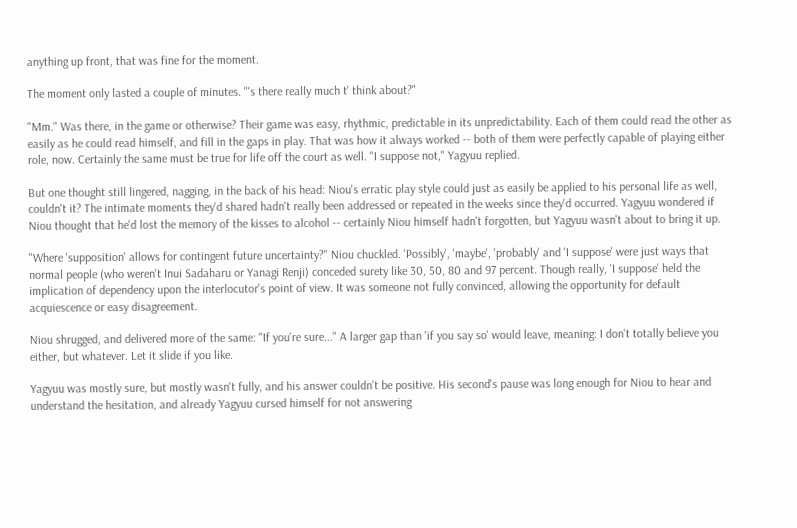anything up front, that was fine for the moment.

The moment only lasted a couple of minutes. "'s there really much t' think about?"

"Mm." Was there, in the game or otherwise? Their game was easy, rhythmic, predictable in its unpredictability. Each of them could read the other as easily as he could read himself, and fill in the gaps in play. That was how it always worked -- both of them were perfectly capable of playing either role, now. Certainly the same must be true for life off the court as well. "I suppose not," Yagyuu replied.

But one thought still lingered, nagging, in the back of his head: Niou's erratic play style could just as easily be applied to his personal life as well, couldn't it? The intimate moments they'd shared hadn't really been addressed or repeated in the weeks since they'd occurred. Yagyuu wondered if Niou thought that he'd lost the memory of the kisses to alcohol -- certainly Niou himself hadn't forgotten, but Yagyuu wasn't about to bring it up.

"Where 'supposition' allows for contingent future uncertainty?" Niou chuckled. 'Possibly', 'maybe', 'probably' and 'I suppose' were just ways that normal people (who weren't Inui Sadaharu or Yanagi Renji) conceded surety like 30, 50, 80 and 97 percent. Though really, 'I suppose' held the implication of dependency upon the interlocutor's point of view. It was someone not fully convinced, allowing the opportunity for default acquiescence or easy disagreement.

Niou shrugged, and delivered more of the same: "If you're sure..." A larger gap than 'if you say so' would leave, meaning: I don't totally believe you either, but whatever. Let it slide if you like.

Yagyuu was mostly sure, but mostly wasn't fully, and his answer couldn't be positive. His second's pause was long enough for Niou to hear and understand the hesitation, and already Yagyuu cursed himself for not answering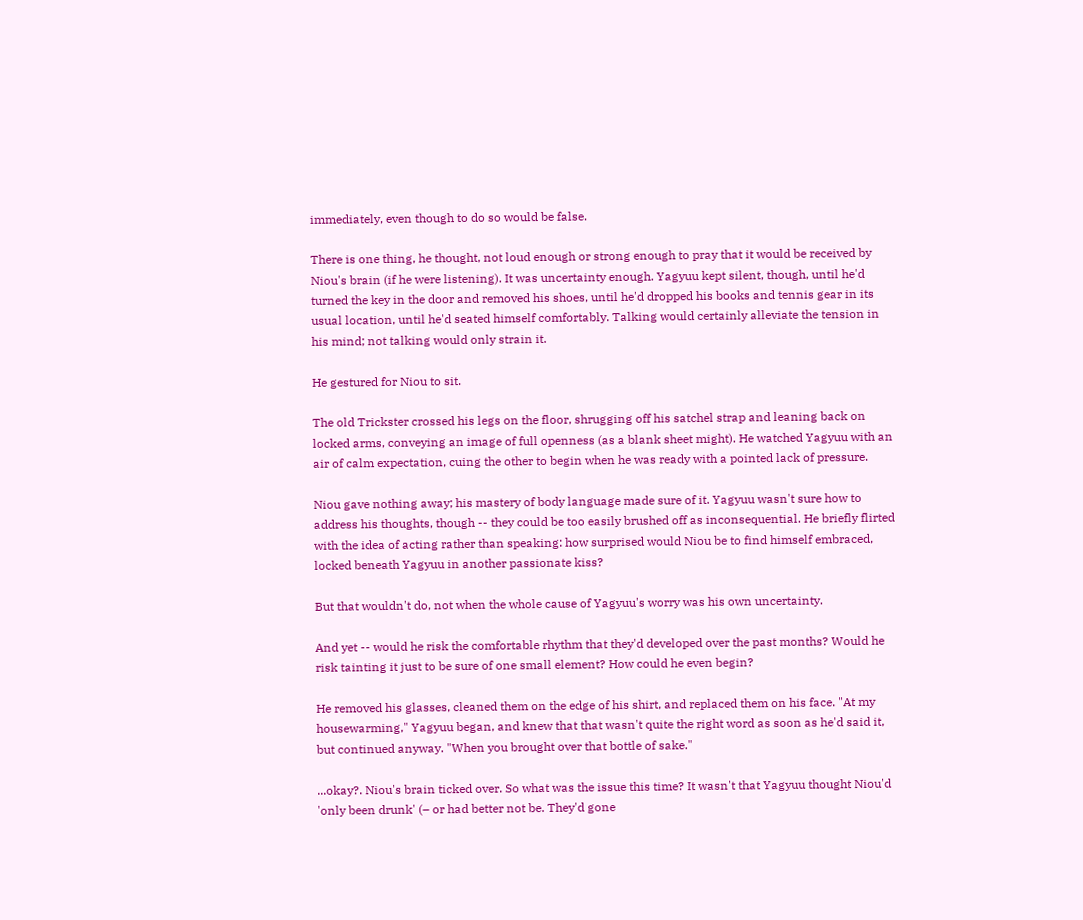immediately, even though to do so would be false.

There is one thing, he thought, not loud enough or strong enough to pray that it would be received by Niou's brain (if he were listening). It was uncertainty enough. Yagyuu kept silent, though, until he'd turned the key in the door and removed his shoes, until he'd dropped his books and tennis gear in its usual location, until he'd seated himself comfortably. Talking would certainly alleviate the tension in his mind; not talking would only strain it.

He gestured for Niou to sit.

The old Trickster crossed his legs on the floor, shrugging off his satchel strap and leaning back on locked arms, conveying an image of full openness (as a blank sheet might). He watched Yagyuu with an air of calm expectation, cuing the other to begin when he was ready with a pointed lack of pressure.

Niou gave nothing away; his mastery of body language made sure of it. Yagyuu wasn't sure how to address his thoughts, though -- they could be too easily brushed off as inconsequential. He briefly flirted with the idea of acting rather than speaking: how surprised would Niou be to find himself embraced, locked beneath Yagyuu in another passionate kiss?

But that wouldn't do, not when the whole cause of Yagyuu's worry was his own uncertainty.

And yet -- would he risk the comfortable rhythm that they'd developed over the past months? Would he risk tainting it just to be sure of one small element? How could he even begin?

He removed his glasses, cleaned them on the edge of his shirt, and replaced them on his face. "At my housewarming," Yagyuu began, and knew that that wasn't quite the right word as soon as he'd said it, but continued anyway. "When you brought over that bottle of sake."

...okay?. Niou's brain ticked over. So what was the issue this time? It wasn't that Yagyuu thought Niou'd 'only been drunk' (– or had better not be. They'd gone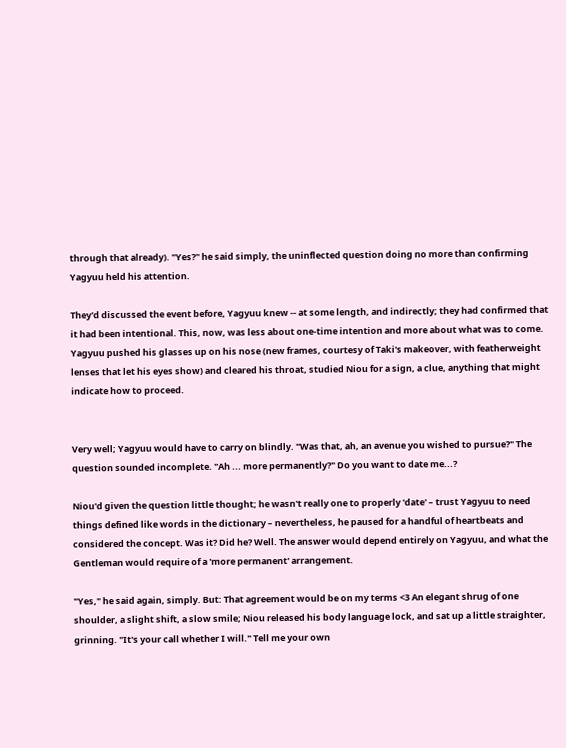through that already). "Yes?" he said simply, the uninflected question doing no more than confirming Yagyuu held his attention.

They'd discussed the event before, Yagyuu knew -- at some length, and indirectly; they had confirmed that it had been intentional. This, now, was less about one-time intention and more about what was to come. Yagyuu pushed his glasses up on his nose (new frames, courtesy of Taki's makeover, with featherweight lenses that let his eyes show) and cleared his throat, studied Niou for a sign, a clue, anything that might indicate how to proceed.


Very well; Yagyuu would have to carry on blindly. "Was that, ah, an avenue you wished to pursue?" The question sounded incomplete. "Ah ... more permanently?" Do you want to date me...?

Niou'd given the question little thought; he wasn't really one to properly 'date' – trust Yagyuu to need things defined like words in the dictionary – nevertheless, he paused for a handful of heartbeats and considered the concept. Was it? Did he? Well. The answer would depend entirely on Yagyuu, and what the Gentleman would require of a 'more permanent' arrangement.

"Yes," he said again, simply. But: That agreement would be on my terms <3 An elegant shrug of one shoulder, a slight shift, a slow smile; Niou released his body language lock, and sat up a little straighter, grinning. "It's your call whether I will." Tell me your own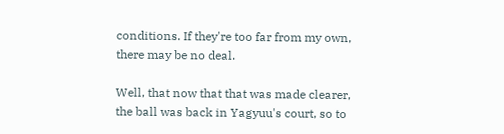conditions. If they're too far from my own, there may be no deal.

Well, that now that that was made clearer, the ball was back in Yagyuu's court, so to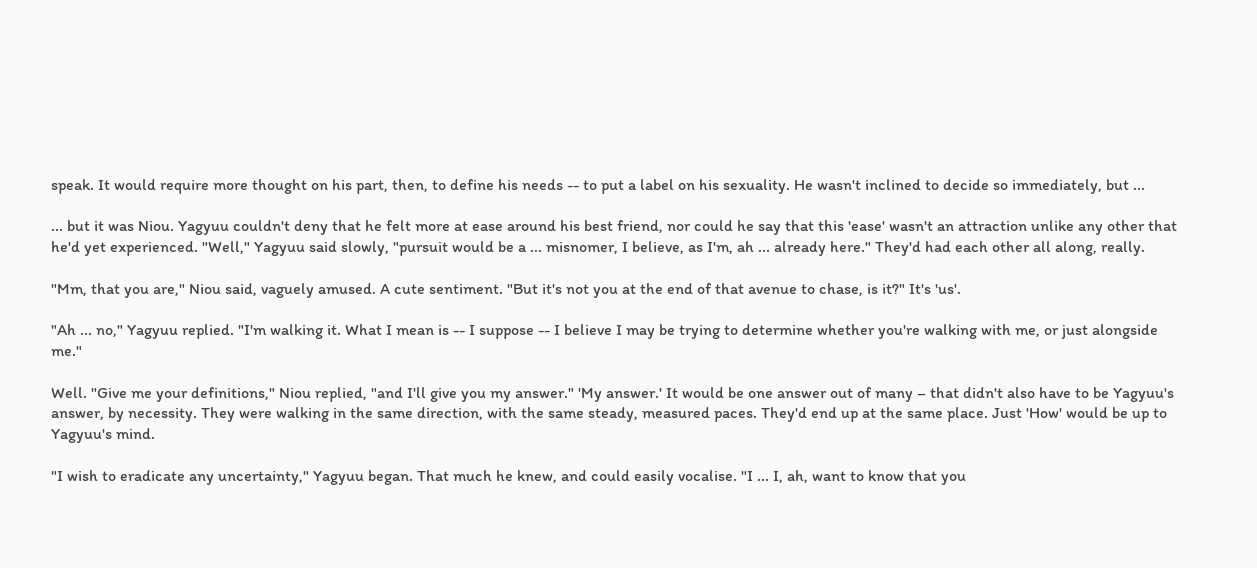speak. It would require more thought on his part, then, to define his needs -- to put a label on his sexuality. He wasn't inclined to decide so immediately, but ...

... but it was Niou. Yagyuu couldn't deny that he felt more at ease around his best friend, nor could he say that this 'ease' wasn't an attraction unlike any other that he'd yet experienced. "Well," Yagyuu said slowly, "pursuit would be a ... misnomer, I believe, as I'm, ah ... already here." They'd had each other all along, really.

"Mm, that you are," Niou said, vaguely amused. A cute sentiment. "But it's not you at the end of that avenue to chase, is it?" It's 'us'.

"Ah ... no," Yagyuu replied. "I'm walking it. What I mean is -- I suppose -- I believe I may be trying to determine whether you're walking with me, or just alongside me."

Well. "Give me your definitions," Niou replied, "and I'll give you my answer." 'My answer.' It would be one answer out of many – that didn't also have to be Yagyuu's answer, by necessity. They were walking in the same direction, with the same steady, measured paces. They'd end up at the same place. Just 'How' would be up to Yagyuu's mind.

"I wish to eradicate any uncertainty," Yagyuu began. That much he knew, and could easily vocalise. "I ... I, ah, want to know that you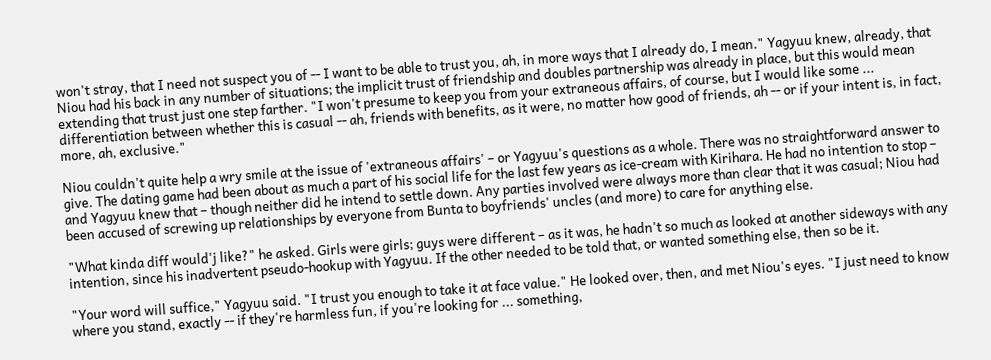won't stray, that I need not suspect you of -- I want to be able to trust you, ah, in more ways that I already do, I mean." Yagyuu knew, already, that Niou had his back in any number of situations; the implicit trust of friendship and doubles partnership was already in place, but this would mean extending that trust just one step farther. "I won't presume to keep you from your extraneous affairs, of course, but I would like some ... differentiation between whether this is casual -- ah, friends with benefits, as it were, no matter how good of friends, ah -- or if your intent is, in fact, more, ah, exclusive."

Niou couldn't quite help a wry smile at the issue of 'extraneous affairs' – or Yagyuu's questions as a whole. There was no straightforward answer to give. The dating game had been about as much a part of his social life for the last few years as ice-cream with Kirihara. He had no intention to stop – and Yagyuu knew that – though neither did he intend to settle down. Any parties involved were always more than clear that it was casual; Niou had been accused of screwing up relationships by everyone from Bunta to boyfriends' uncles (and more) to care for anything else.

"What kinda diff would'j like?" he asked. Girls were girls; guys were different – as it was, he hadn't so much as looked at another sideways with any intention, since his inadvertent pseudo-hookup with Yagyuu. If the other needed to be told that, or wanted something else, then so be it.

"Your word will suffice," Yagyuu said. "I trust you enough to take it at face value." He looked over, then, and met Niou's eyes. "I just need to know where you stand, exactly -- if they're harmless fun, if you're looking for ... something,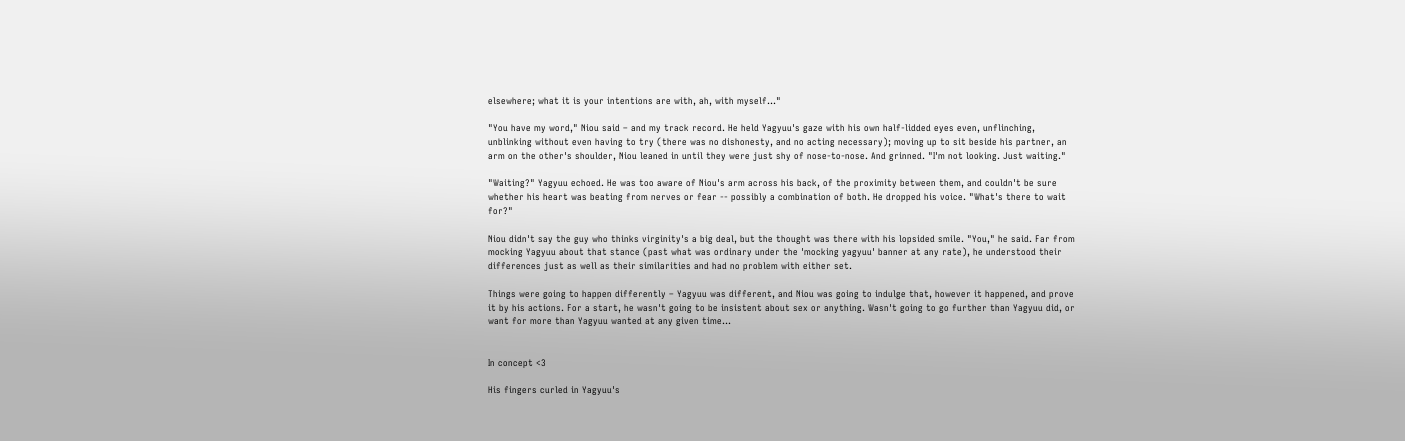elsewhere; what it is your intentions are with, ah, with myself..."

"You have my word," Niou said – and my track record. He held Yagyuu's gaze with his own half-lidded eyes even, unflinching, unblinking without even having to try (there was no dishonesty, and no acting necessary); moving up to sit beside his partner, an arm on the other's shoulder, Niou leaned in until they were just shy of nose-to-nose. And grinned. "I'm not looking. Just waiting."

"Waiting?" Yagyuu echoed. He was too aware of Niou's arm across his back, of the proximity between them, and couldn't be sure whether his heart was beating from nerves or fear -- possibly a combination of both. He dropped his voice. "What's there to wait for?"

Niou didn't say the guy who thinks virginity's a big deal, but the thought was there with his lopsided smile. "You," he said. Far from mocking Yagyuu about that stance (past what was ordinary under the 'mocking yagyuu' banner at any rate), he understood their differences just as well as their similarities and had no problem with either set.

Things were going to happen differently – Yagyuu was different, and Niou was going to indulge that, however it happened, and prove it by his actions. For a start, he wasn't going to be insistent about sex or anything. Wasn't going to go further than Yagyuu did, or want for more than Yagyuu wanted at any given time...


In concept <3

His fingers curled in Yagyuu's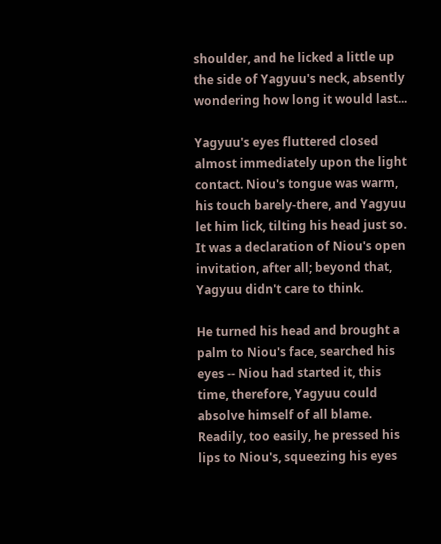shoulder, and he licked a little up the side of Yagyuu's neck, absently wondering how long it would last...

Yagyuu's eyes fluttered closed almost immediately upon the light contact. Niou's tongue was warm, his touch barely-there, and Yagyuu let him lick, tilting his head just so. It was a declaration of Niou's open invitation, after all; beyond that, Yagyuu didn't care to think.

He turned his head and brought a palm to Niou's face, searched his eyes -- Niou had started it, this time, therefore, Yagyuu could absolve himself of all blame. Readily, too easily, he pressed his lips to Niou's, squeezing his eyes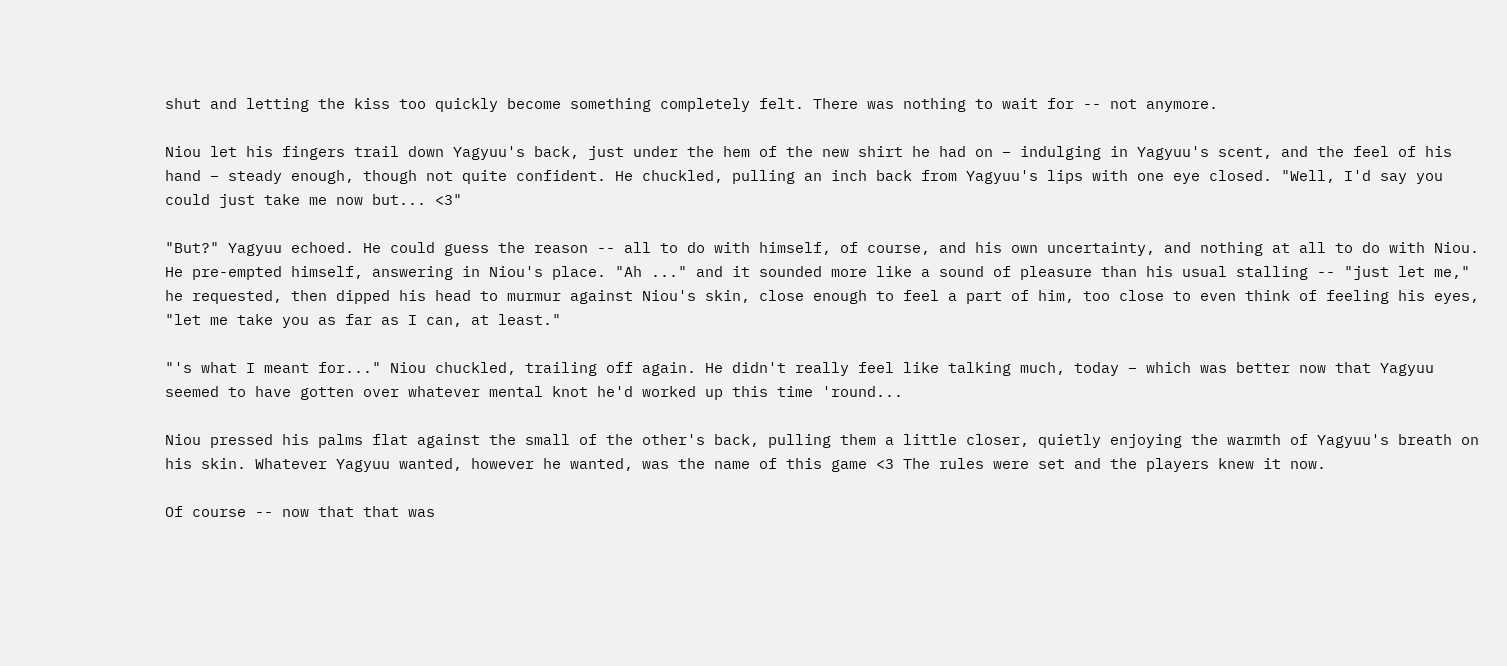shut and letting the kiss too quickly become something completely felt. There was nothing to wait for -- not anymore.

Niou let his fingers trail down Yagyuu's back, just under the hem of the new shirt he had on – indulging in Yagyuu's scent, and the feel of his hand – steady enough, though not quite confident. He chuckled, pulling an inch back from Yagyuu's lips with one eye closed. "Well, I'd say you could just take me now but... <3"

"But?" Yagyuu echoed. He could guess the reason -- all to do with himself, of course, and his own uncertainty, and nothing at all to do with Niou. He pre-empted himself, answering in Niou's place. "Ah ..." and it sounded more like a sound of pleasure than his usual stalling -- "just let me," he requested, then dipped his head to murmur against Niou's skin, close enough to feel a part of him, too close to even think of feeling his eyes, "let me take you as far as I can, at least."

"'s what I meant for..." Niou chuckled, trailing off again. He didn't really feel like talking much, today – which was better now that Yagyuu seemed to have gotten over whatever mental knot he'd worked up this time 'round...

Niou pressed his palms flat against the small of the other's back, pulling them a little closer, quietly enjoying the warmth of Yagyuu's breath on his skin. Whatever Yagyuu wanted, however he wanted, was the name of this game <3 The rules were set and the players knew it now.

Of course -- now that that was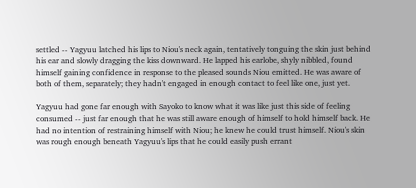settled -- Yagyuu latched his lips to Niou's neck again, tentatively tonguing the skin just behind his ear and slowly dragging the kiss downward. He lapped his earlobe, shyly nibbled, found himself gaining confidence in response to the pleased sounds Niou emitted. He was aware of both of them, separately; they hadn't engaged in enough contact to feel like one, just yet.

Yagyuu had gone far enough with Sayoko to know what it was like just this side of feeling consumed -- just far enough that he was still aware enough of himself to hold himself back. He had no intention of restraining himself with Niou; he knew he could trust himself. Niou's skin was rough enough beneath Yagyuu's lips that he could easily push errant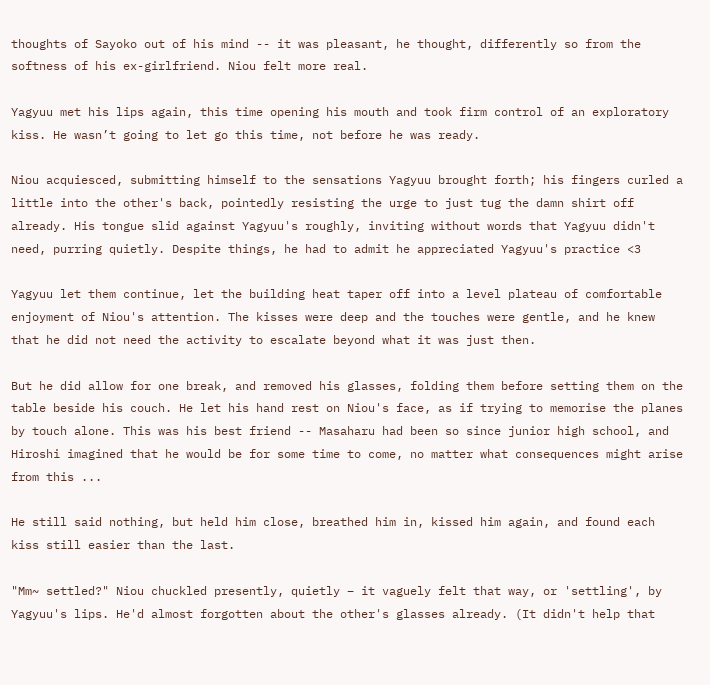thoughts of Sayoko out of his mind -- it was pleasant, he thought, differently so from the softness of his ex-girlfriend. Niou felt more real.

Yagyuu met his lips again, this time opening his mouth and took firm control of an exploratory kiss. He wasn’t going to let go this time, not before he was ready.

Niou acquiesced, submitting himself to the sensations Yagyuu brought forth; his fingers curled a little into the other's back, pointedly resisting the urge to just tug the damn shirt off already. His tongue slid against Yagyuu's roughly, inviting without words that Yagyuu didn't need, purring quietly. Despite things, he had to admit he appreciated Yagyuu's practice <3

Yagyuu let them continue, let the building heat taper off into a level plateau of comfortable enjoyment of Niou's attention. The kisses were deep and the touches were gentle, and he knew that he did not need the activity to escalate beyond what it was just then.

But he did allow for one break, and removed his glasses, folding them before setting them on the table beside his couch. He let his hand rest on Niou's face, as if trying to memorise the planes by touch alone. This was his best friend -- Masaharu had been so since junior high school, and Hiroshi imagined that he would be for some time to come, no matter what consequences might arise from this ...

He still said nothing, but held him close, breathed him in, kissed him again, and found each kiss still easier than the last.

"Mm~ settled?" Niou chuckled presently, quietly – it vaguely felt that way, or 'settling', by Yagyuu's lips. He'd almost forgotten about the other's glasses already. (It didn't help that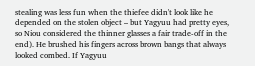stealing was less fun when the thiefee didn't look like he depended on the stolen object – but Yagyuu had pretty eyes, so Niou considered the thinner glasses a fair trade-off in the end). He brushed his fingers across brown bangs that always looked combed. If Yagyuu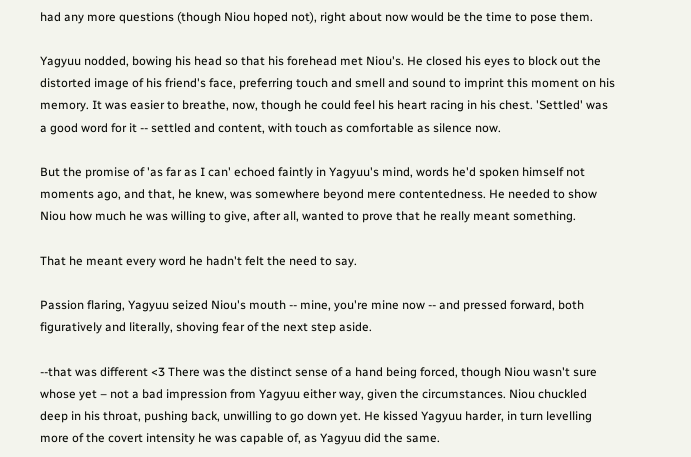had any more questions (though Niou hoped not), right about now would be the time to pose them.

Yagyuu nodded, bowing his head so that his forehead met Niou's. He closed his eyes to block out the distorted image of his friend's face, preferring touch and smell and sound to imprint this moment on his memory. It was easier to breathe, now, though he could feel his heart racing in his chest. 'Settled' was a good word for it -- settled and content, with touch as comfortable as silence now.

But the promise of 'as far as I can' echoed faintly in Yagyuu's mind, words he'd spoken himself not moments ago, and that, he knew, was somewhere beyond mere contentedness. He needed to show Niou how much he was willing to give, after all, wanted to prove that he really meant something.

That he meant every word he hadn't felt the need to say.

Passion flaring, Yagyuu seized Niou's mouth -- mine, you're mine now -- and pressed forward, both figuratively and literally, shoving fear of the next step aside.

--that was different <3 There was the distinct sense of a hand being forced, though Niou wasn't sure whose yet – not a bad impression from Yagyuu either way, given the circumstances. Niou chuckled deep in his throat, pushing back, unwilling to go down yet. He kissed Yagyuu harder, in turn levelling more of the covert intensity he was capable of, as Yagyuu did the same.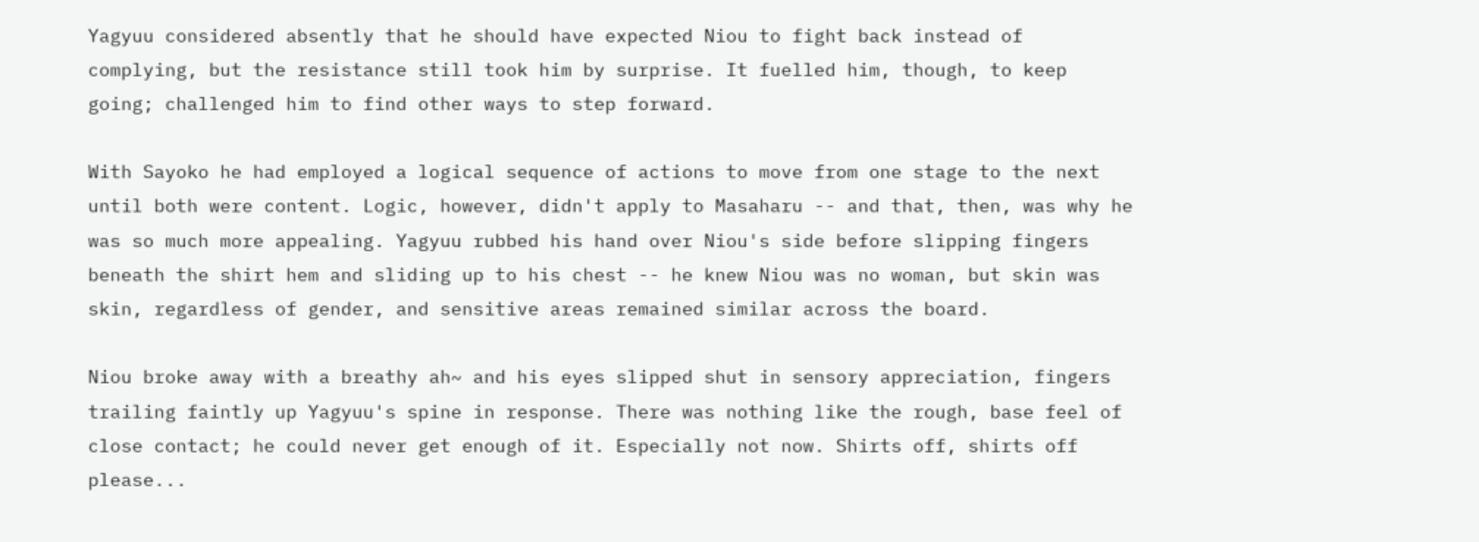Yagyuu considered absently that he should have expected Niou to fight back instead of complying, but the resistance still took him by surprise. It fuelled him, though, to keep going; challenged him to find other ways to step forward.

With Sayoko he had employed a logical sequence of actions to move from one stage to the next until both were content. Logic, however, didn't apply to Masaharu -- and that, then, was why he was so much more appealing. Yagyuu rubbed his hand over Niou's side before slipping fingers beneath the shirt hem and sliding up to his chest -- he knew Niou was no woman, but skin was skin, regardless of gender, and sensitive areas remained similar across the board.

Niou broke away with a breathy ah~ and his eyes slipped shut in sensory appreciation, fingers trailing faintly up Yagyuu's spine in response. There was nothing like the rough, base feel of close contact; he could never get enough of it. Especially not now. Shirts off, shirts off please...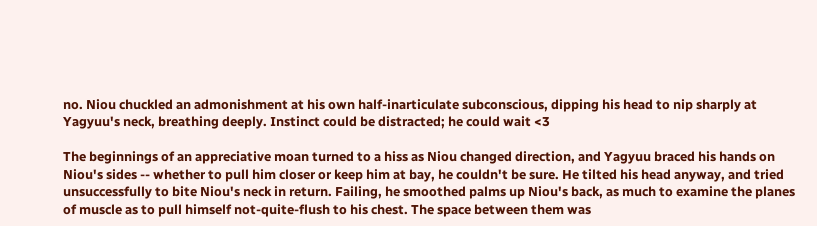no. Niou chuckled an admonishment at his own half-inarticulate subconscious, dipping his head to nip sharply at Yagyuu's neck, breathing deeply. Instinct could be distracted; he could wait <3

The beginnings of an appreciative moan turned to a hiss as Niou changed direction, and Yagyuu braced his hands on Niou's sides -- whether to pull him closer or keep him at bay, he couldn't be sure. He tilted his head anyway, and tried unsuccessfully to bite Niou's neck in return. Failing, he smoothed palms up Niou's back, as much to examine the planes of muscle as to pull himself not-quite-flush to his chest. The space between them was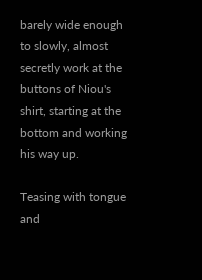barely wide enough to slowly, almost secretly work at the buttons of Niou's shirt, starting at the bottom and working his way up.

Teasing with tongue and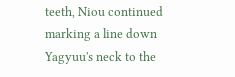teeth, Niou continued marking a line down Yagyuu's neck to the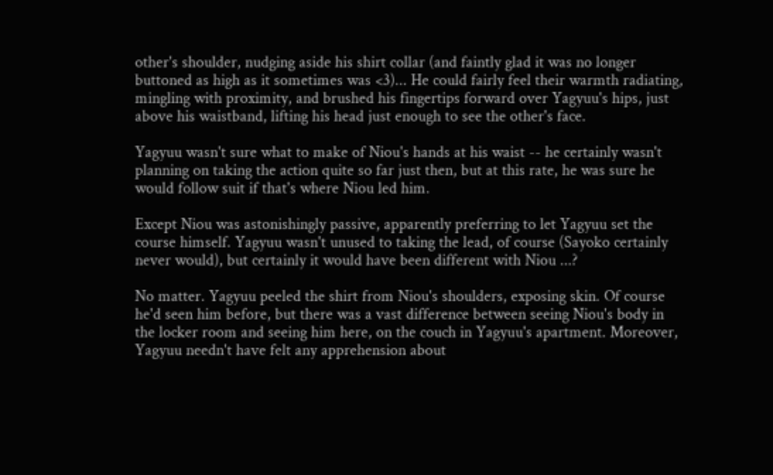other's shoulder, nudging aside his shirt collar (and faintly glad it was no longer buttoned as high as it sometimes was <3)... He could fairly feel their warmth radiating, mingling with proximity, and brushed his fingertips forward over Yagyuu's hips, just above his waistband, lifting his head just enough to see the other's face.

Yagyuu wasn't sure what to make of Niou's hands at his waist -- he certainly wasn't planning on taking the action quite so far just then, but at this rate, he was sure he would follow suit if that's where Niou led him.

Except Niou was astonishingly passive, apparently preferring to let Yagyuu set the course himself. Yagyuu wasn't unused to taking the lead, of course (Sayoko certainly never would), but certainly it would have been different with Niou ...?

No matter. Yagyuu peeled the shirt from Niou's shoulders, exposing skin. Of course he'd seen him before, but there was a vast difference between seeing Niou's body in the locker room and seeing him here, on the couch in Yagyuu's apartment. Moreover, Yagyuu needn't have felt any apprehension about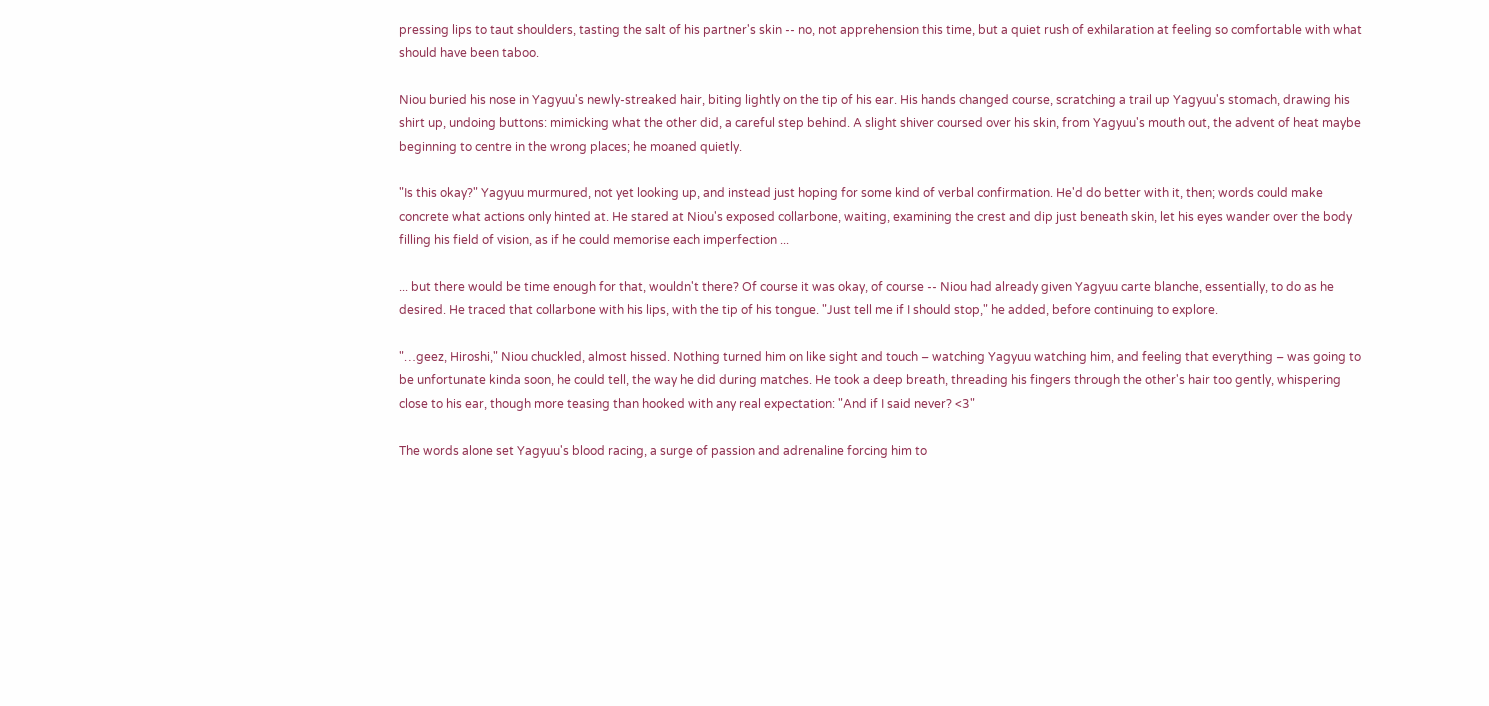pressing lips to taut shoulders, tasting the salt of his partner's skin -- no, not apprehension this time, but a quiet rush of exhilaration at feeling so comfortable with what should have been taboo.

Niou buried his nose in Yagyuu's newly-streaked hair, biting lightly on the tip of his ear. His hands changed course, scratching a trail up Yagyuu's stomach, drawing his shirt up, undoing buttons: mimicking what the other did, a careful step behind. A slight shiver coursed over his skin, from Yagyuu's mouth out, the advent of heat maybe beginning to centre in the wrong places; he moaned quietly.

"Is this okay?" Yagyuu murmured, not yet looking up, and instead just hoping for some kind of verbal confirmation. He'd do better with it, then; words could make concrete what actions only hinted at. He stared at Niou's exposed collarbone, waiting, examining the crest and dip just beneath skin, let his eyes wander over the body filling his field of vision, as if he could memorise each imperfection ...

... but there would be time enough for that, wouldn't there? Of course it was okay, of course -- Niou had already given Yagyuu carte blanche, essentially, to do as he desired. He traced that collarbone with his lips, with the tip of his tongue. "Just tell me if I should stop," he added, before continuing to explore.

"…geez, Hiroshi," Niou chuckled, almost hissed. Nothing turned him on like sight and touch – watching Yagyuu watching him, and feeling that everything – was going to be unfortunate kinda soon, he could tell, the way he did during matches. He took a deep breath, threading his fingers through the other's hair too gently, whispering close to his ear, though more teasing than hooked with any real expectation: "And if I said never? <3"

The words alone set Yagyuu's blood racing, a surge of passion and adrenaline forcing him to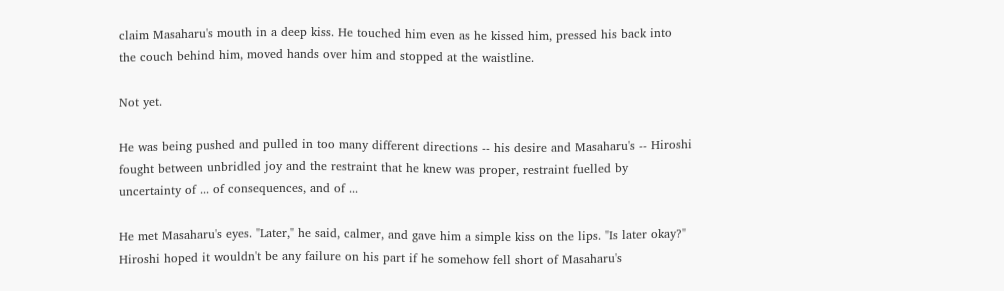claim Masaharu's mouth in a deep kiss. He touched him even as he kissed him, pressed his back into the couch behind him, moved hands over him and stopped at the waistline.

Not yet.

He was being pushed and pulled in too many different directions -- his desire and Masaharu's -- Hiroshi fought between unbridled joy and the restraint that he knew was proper, restraint fuelled by uncertainty of ... of consequences, and of ...

He met Masaharu's eyes. "Later," he said, calmer, and gave him a simple kiss on the lips. "Is later okay?" Hiroshi hoped it wouldn't be any failure on his part if he somehow fell short of Masaharu's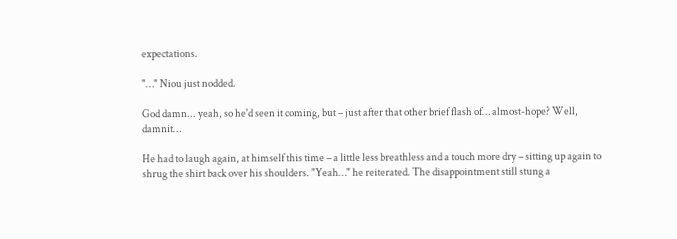expectations.

"…" Niou just nodded.

God damn... yeah, so he'd seen it coming, but – just after that other brief flash of… almost-hope? Well, damnit…

He had to laugh again, at himself this time – a little less breathless and a touch more dry – sitting up again to shrug the shirt back over his shoulders. "Yeah…" he reiterated. The disappointment still stung a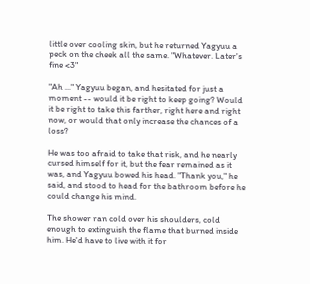little over cooling skin, but he returned Yagyuu a peck on the cheek all the same. "Whatever. Later's fine <3"

"Ah ..." Yagyuu began, and hesitated for just a moment -- would it be right to keep going? Would it be right to take this farther, right here and right now, or would that only increase the chances of a loss?

He was too afraid to take that risk, and he nearly cursed himself for it, but the fear remained as it was, and Yagyuu bowed his head. "Thank you," he said, and stood to head for the bathroom before he could change his mind.

The shower ran cold over his shoulders, cold enough to extinguish the flame that burned inside him. He'd have to live with it for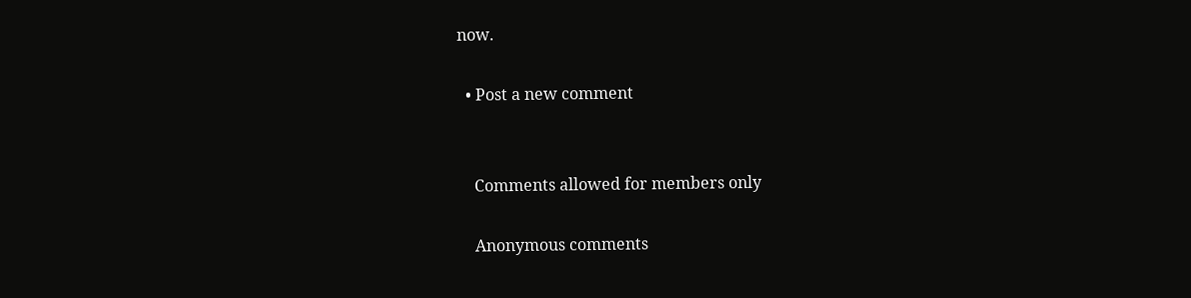now.

  • Post a new comment


    Comments allowed for members only

    Anonymous comments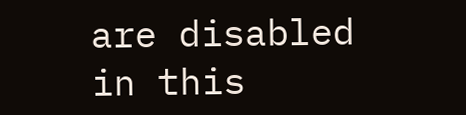are disabled in this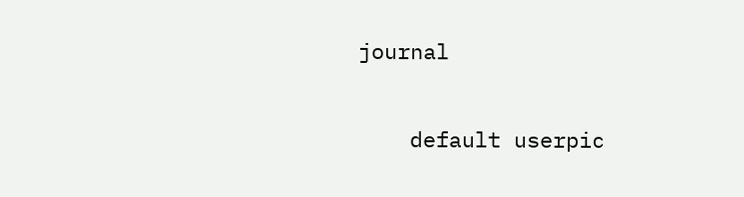journal

    default userpic